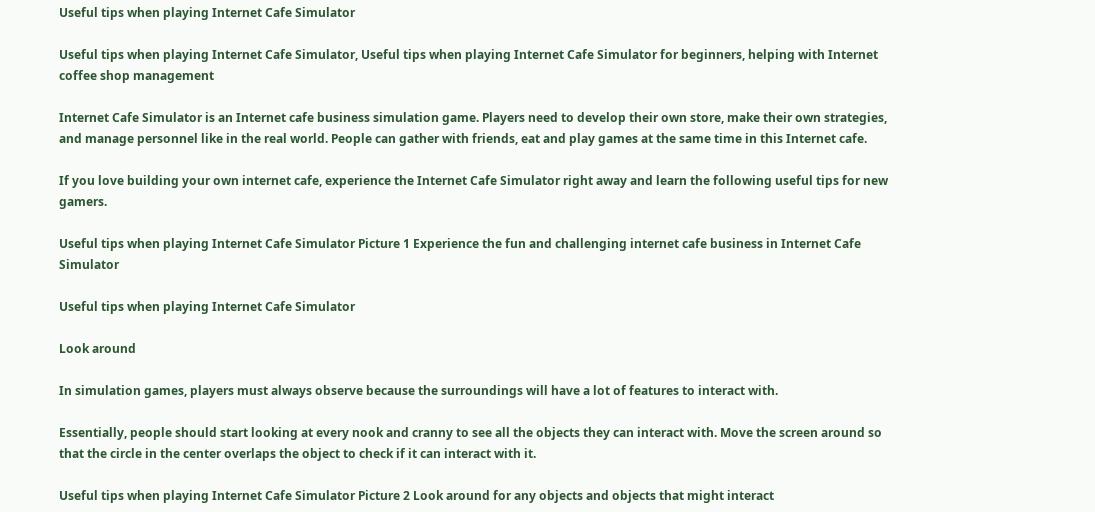Useful tips when playing Internet Cafe Simulator

Useful tips when playing Internet Cafe Simulator, Useful tips when playing Internet Cafe Simulator for beginners, helping with Internet coffee shop management

Internet Cafe Simulator is an Internet cafe business simulation game. Players need to develop their own store, make their own strategies, and manage personnel like in the real world. People can gather with friends, eat and play games at the same time in this Internet cafe.

If you love building your own internet cafe, experience the Internet Cafe Simulator right away and learn the following useful tips for new gamers.

Useful tips when playing Internet Cafe Simulator Picture 1 Experience the fun and challenging internet cafe business in Internet Cafe Simulator

Useful tips when playing Internet Cafe Simulator

Look around

In simulation games, players must always observe because the surroundings will have a lot of features to interact with.

Essentially, people should start looking at every nook and cranny to see all the objects they can interact with. Move the screen around so that the circle in the center overlaps the object to check if it can interact with it.

Useful tips when playing Internet Cafe Simulator Picture 2 Look around for any objects and objects that might interact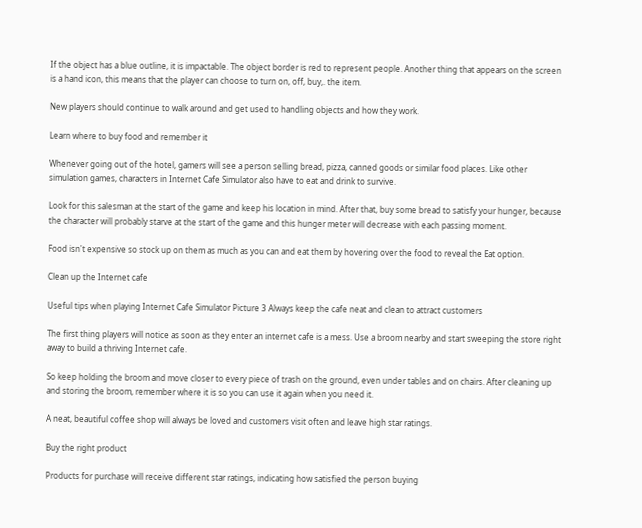If the object has a blue outline, it is impactable. The object border is red to represent people. Another thing that appears on the screen is a hand icon, this means that the player can choose to turn on, off, buy,. the item.

New players should continue to walk around and get used to handling objects and how they work.

Learn where to buy food and remember it

Whenever going out of the hotel, gamers will see a person selling bread, pizza, canned goods or similar food places. Like other simulation games, characters in Internet Cafe Simulator also have to eat and drink to survive.

Look for this salesman at the start of the game and keep his location in mind. After that, buy some bread to satisfy your hunger, because the character will probably starve at the start of the game and this hunger meter will decrease with each passing moment.

Food isn't expensive so stock up on them as much as you can and eat them by hovering over the food to reveal the Eat option.

Clean up the Internet cafe

Useful tips when playing Internet Cafe Simulator Picture 3 Always keep the cafe neat and clean to attract customers

The first thing players will notice as soon as they enter an internet cafe is a mess. Use a broom nearby and start sweeping the store right away to build a thriving Internet cafe.

So keep holding the broom and move closer to every piece of trash on the ground, even under tables and on chairs. After cleaning up and storing the broom, remember where it is so you can use it again when you need it.

A neat, beautiful coffee shop will always be loved and customers visit often and leave high star ratings.

Buy the right product

Products for purchase will receive different star ratings, indicating how satisfied the person buying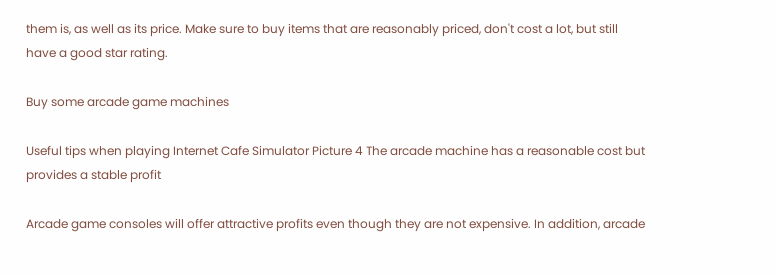them is, as well as its price. Make sure to buy items that are reasonably priced, don't cost a lot, but still have a good star rating.

Buy some arcade game machines

Useful tips when playing Internet Cafe Simulator Picture 4 The arcade machine has a reasonable cost but provides a stable profit

Arcade game consoles will offer attractive profits even though they are not expensive. In addition, arcade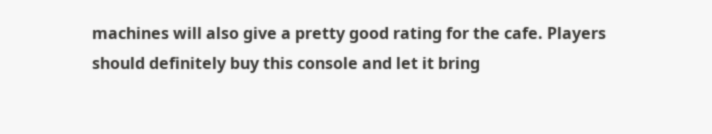machines will also give a pretty good rating for the cafe. Players should definitely buy this console and let it bring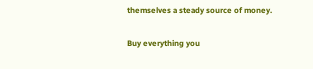themselves a steady source of money.

Buy everything you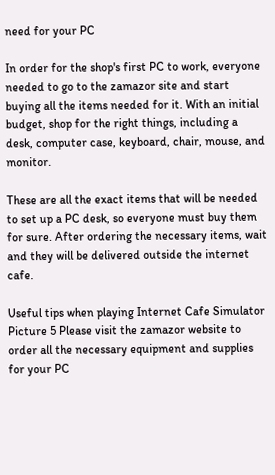need for your PC

In order for the shop's first PC to work, everyone needed to go to the zamazor site and start buying all the items needed for it. With an initial budget, shop for the right things, including a desk, computer case, keyboard, chair, mouse, and monitor.

These are all the exact items that will be needed to set up a PC desk, so everyone must buy them for sure. After ordering the necessary items, wait and they will be delivered outside the internet cafe.

Useful tips when playing Internet Cafe Simulator Picture 5 Please visit the zamazor website to order all the necessary equipment and supplies for your PC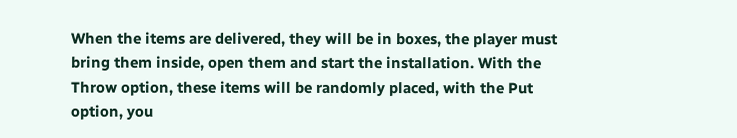When the items are delivered, they will be in boxes, the player must bring them inside, open them and start the installation. With the Throw option, these items will be randomly placed, with the Put option, you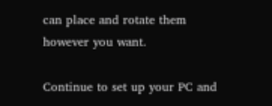can place and rotate them however you want.

Continue to set up your PC and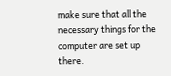make sure that all the necessary things for the computer are set up there.